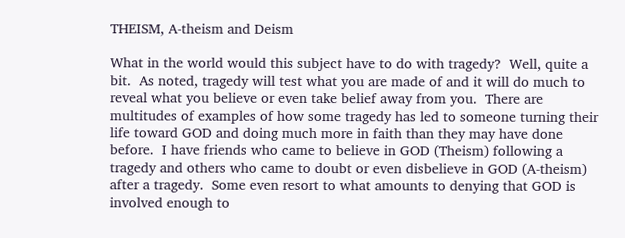THEISM, A-theism and Deism

What in the world would this subject have to do with tragedy?  Well, quite a bit.  As noted, tragedy will test what you are made of and it will do much to reveal what you believe or even take belief away from you.  There are multitudes of examples of how some tragedy has led to someone turning their life toward GOD and doing much more in faith than they may have done before.  I have friends who came to believe in GOD (Theism) following a tragedy and others who came to doubt or even disbelieve in GOD (A-theism) after a tragedy.  Some even resort to what amounts to denying that GOD is involved enough to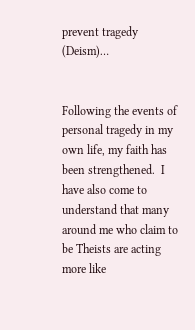prevent tragedy (Deism)…


Following the events of personal tragedy in my own life, my faith has been strengthened.  I have also come to understand that many around me who claim to be Theists are acting more like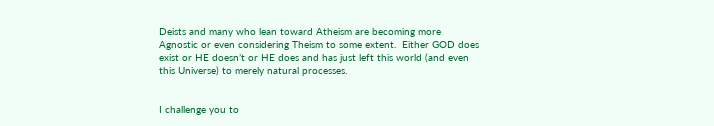Deists and many who lean toward Atheism are becoming more Agnostic or even considering Theism to some extent.  Either GOD does exist or HE doesn’t or HE does and has just left this world (and even this Universe) to merely natural processes.


I challenge you to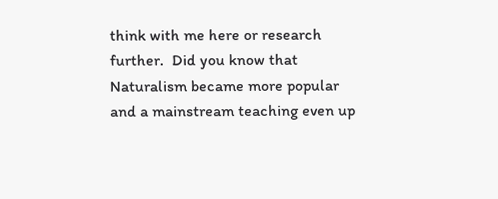think with me here or research further.  Did you know that Naturalism became more popular and a mainstream teaching even up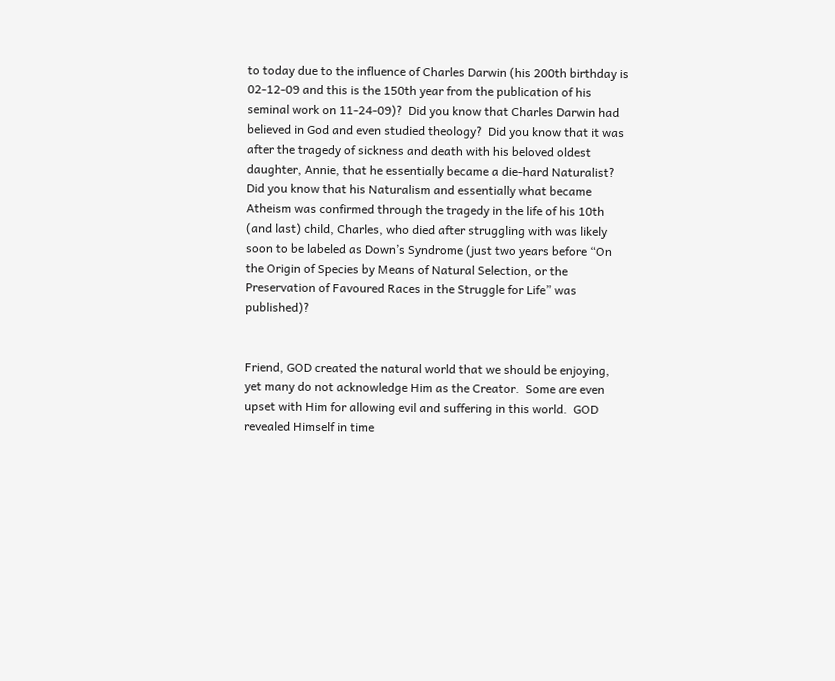to today due to the influence of Charles Darwin (his 200th birthday is 02-12-09 and this is the 150th year from the publication of his seminal work on 11-24-09)?  Did you know that Charles Darwin had believed in God and even studied theology?  Did you know that it was after the tragedy of sickness and death with his beloved oldest daughter, Annie, that he essentially became a die-hard Naturalist?  Did you know that his Naturalism and essentially what became Atheism was confirmed through the tragedy in the life of his 10th (and last) child, Charles, who died after struggling with was likely soon to be labeled as Down’s Syndrome (just two years before “On the Origin of Species by Means of Natural Selection, or the Preservation of Favoured Races in the Struggle for Life” was published)?


Friend, GOD created the natural world that we should be enjoying, yet many do not acknowledge Him as the Creator.  Some are even upset with Him for allowing evil and suffering in this world.  GOD revealed Himself in time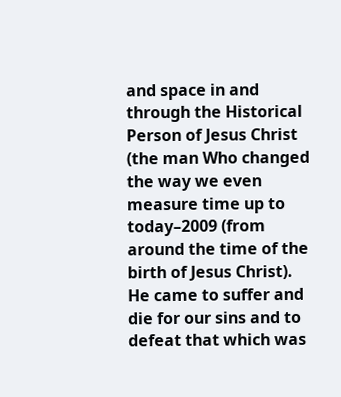and space in and through the Historical Person of Jesus Christ (the man Who changed the way we even measure time up to today–2009 (from around the time of the birth of Jesus Christ).  He came to suffer and die for our sins and to defeat that which was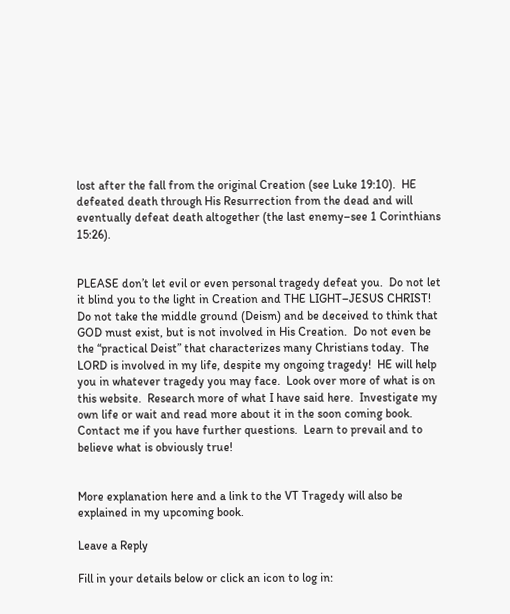lost after the fall from the original Creation (see Luke 19:10).  HE defeated death through His Resurrection from the dead and will eventually defeat death altogether (the last enemy–see 1 Corinthians 15:26).


PLEASE don’t let evil or even personal tragedy defeat you.  Do not let it blind you to the light in Creation and THE LIGHT–JESUS CHRIST!  Do not take the middle ground (Deism) and be deceived to think that GOD must exist, but is not involved in His Creation.  Do not even be the “practical Deist” that characterizes many Christians today.  The LORD is involved in my life, despite my ongoing tragedy!  HE will help you in whatever tragedy you may face.  Look over more of what is on this website.  Research more of what I have said here.  Investigate my own life or wait and read more about it in the soon coming book.  Contact me if you have further questions.  Learn to prevail and to believe what is obviously true!


More explanation here and a link to the VT Tragedy will also be explained in my upcoming book.

Leave a Reply

Fill in your details below or click an icon to log in: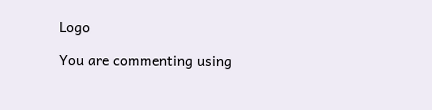Logo

You are commenting using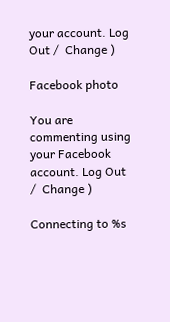your account. Log Out /  Change )

Facebook photo

You are commenting using your Facebook account. Log Out /  Change )

Connecting to %s